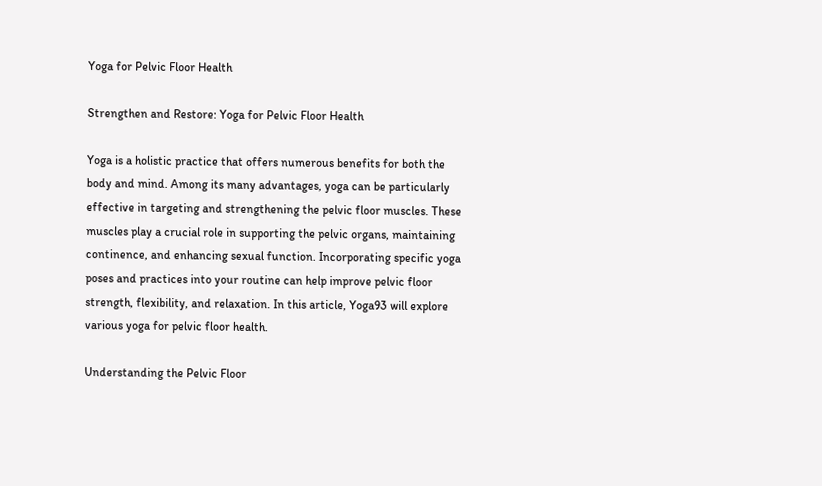Yoga for Pelvic Floor Health

Strengthen and Restore: Yoga for Pelvic Floor Health

Yoga is a holistic practice that offers numerous benefits for both the body and mind. Among its many advantages, yoga can be particularly effective in targeting and strengthening the pelvic floor muscles. These muscles play a crucial role in supporting the pelvic organs, maintaining continence, and enhancing sexual function. Incorporating specific yoga poses and practices into your routine can help improve pelvic floor strength, flexibility, and relaxation. In this article, Yoga93 will explore various yoga for pelvic floor health.

Understanding the Pelvic Floor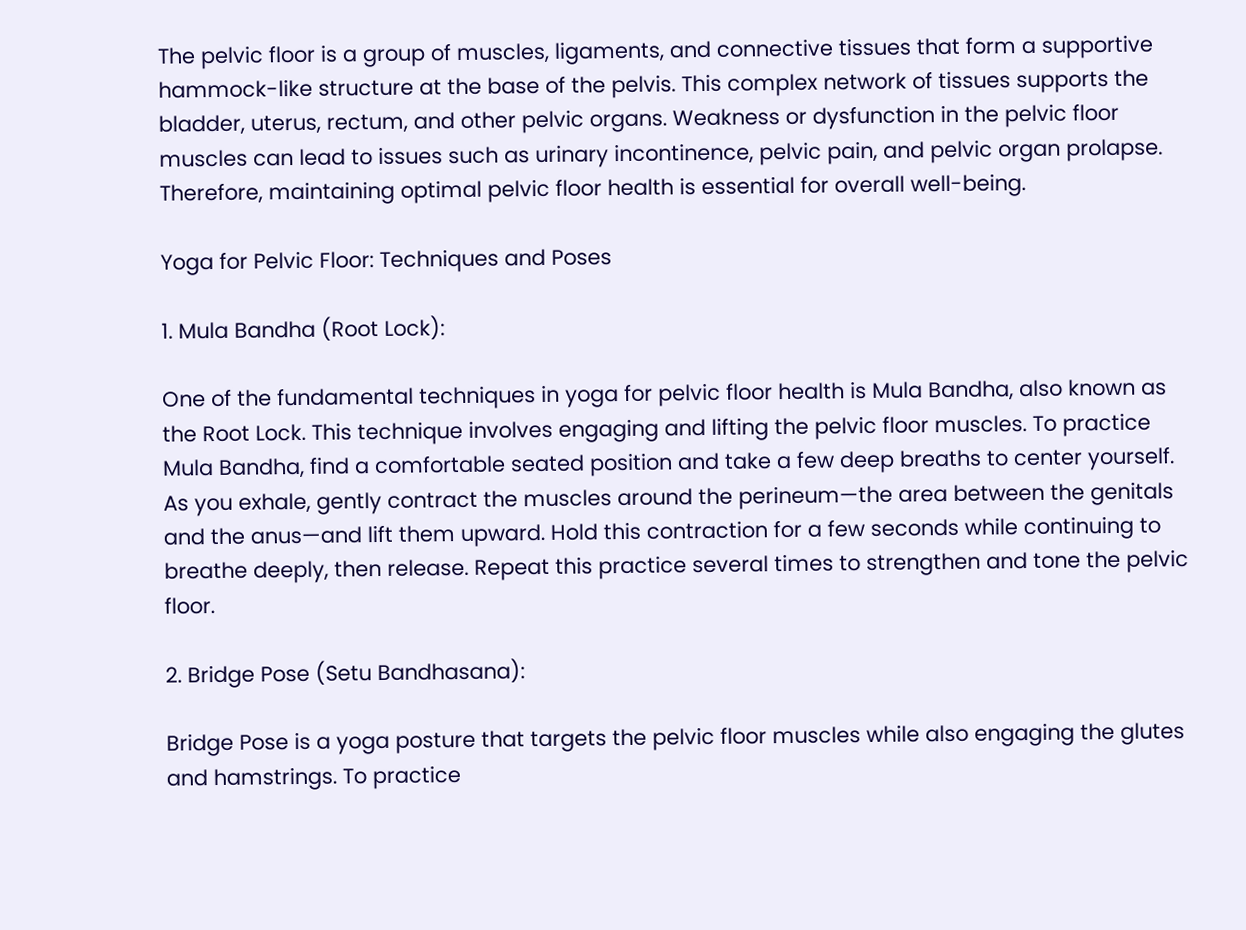The pelvic floor is a group of muscles, ligaments, and connective tissues that form a supportive hammock-like structure at the base of the pelvis. This complex network of tissues supports the bladder, uterus, rectum, and other pelvic organs. Weakness or dysfunction in the pelvic floor muscles can lead to issues such as urinary incontinence, pelvic pain, and pelvic organ prolapse. Therefore, maintaining optimal pelvic floor health is essential for overall well-being.

Yoga for Pelvic Floor: Techniques and Poses

1. Mula Bandha (Root Lock):

One of the fundamental techniques in yoga for pelvic floor health is Mula Bandha, also known as the Root Lock. This technique involves engaging and lifting the pelvic floor muscles. To practice Mula Bandha, find a comfortable seated position and take a few deep breaths to center yourself. As you exhale, gently contract the muscles around the perineum—the area between the genitals and the anus—and lift them upward. Hold this contraction for a few seconds while continuing to breathe deeply, then release. Repeat this practice several times to strengthen and tone the pelvic floor.

2. Bridge Pose (Setu Bandhasana):

Bridge Pose is a yoga posture that targets the pelvic floor muscles while also engaging the glutes and hamstrings. To practice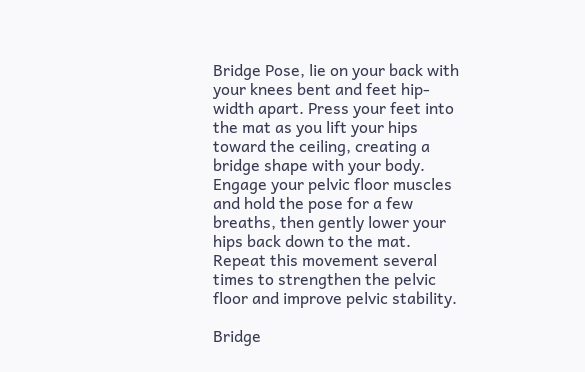Bridge Pose, lie on your back with your knees bent and feet hip-width apart. Press your feet into the mat as you lift your hips toward the ceiling, creating a bridge shape with your body. Engage your pelvic floor muscles and hold the pose for a few breaths, then gently lower your hips back down to the mat. Repeat this movement several times to strengthen the pelvic floor and improve pelvic stability.

Bridge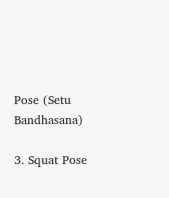Pose (Setu Bandhasana)

3. Squat Pose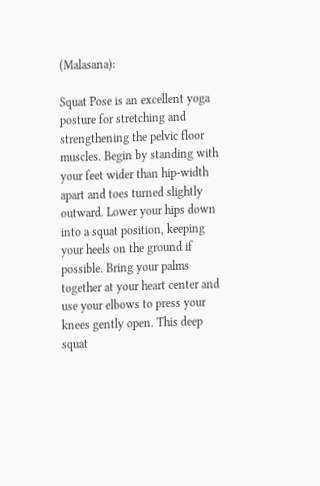(Malasana):

Squat Pose is an excellent yoga posture for stretching and strengthening the pelvic floor muscles. Begin by standing with your feet wider than hip-width apart and toes turned slightly outward. Lower your hips down into a squat position, keeping your heels on the ground if possible. Bring your palms together at your heart center and use your elbows to press your knees gently open. This deep squat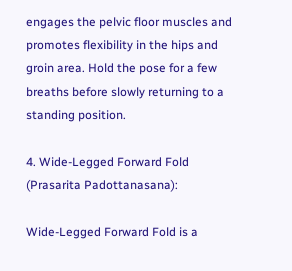engages the pelvic floor muscles and promotes flexibility in the hips and groin area. Hold the pose for a few breaths before slowly returning to a standing position.

4. Wide-Legged Forward Fold (Prasarita Padottanasana):

Wide-Legged Forward Fold is a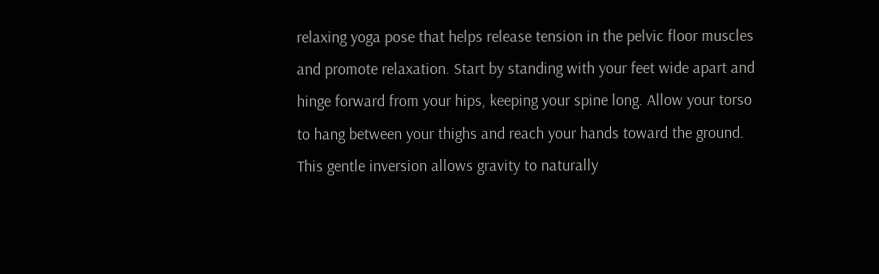relaxing yoga pose that helps release tension in the pelvic floor muscles and promote relaxation. Start by standing with your feet wide apart and hinge forward from your hips, keeping your spine long. Allow your torso to hang between your thighs and reach your hands toward the ground. This gentle inversion allows gravity to naturally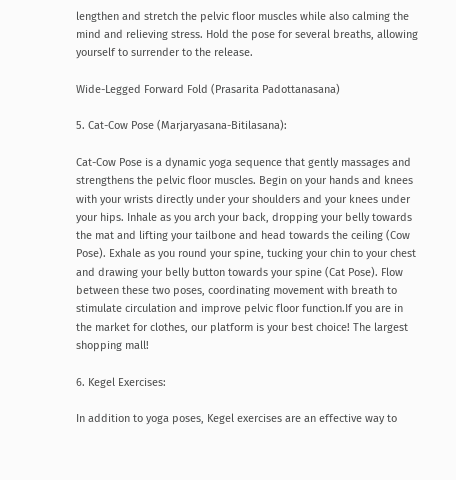lengthen and stretch the pelvic floor muscles while also calming the mind and relieving stress. Hold the pose for several breaths, allowing yourself to surrender to the release.

Wide-Legged Forward Fold (Prasarita Padottanasana)

5. Cat-Cow Pose (Marjaryasana-Bitilasana):

Cat-Cow Pose is a dynamic yoga sequence that gently massages and strengthens the pelvic floor muscles. Begin on your hands and knees with your wrists directly under your shoulders and your knees under your hips. Inhale as you arch your back, dropping your belly towards the mat and lifting your tailbone and head towards the ceiling (Cow Pose). Exhale as you round your spine, tucking your chin to your chest and drawing your belly button towards your spine (Cat Pose). Flow between these two poses, coordinating movement with breath to stimulate circulation and improve pelvic floor function.If you are in the market for clothes, our platform is your best choice! The largest shopping mall!

6. Kegel Exercises:

In addition to yoga poses, Kegel exercises are an effective way to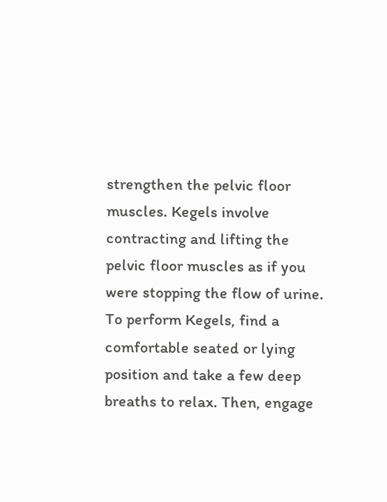strengthen the pelvic floor muscles. Kegels involve contracting and lifting the pelvic floor muscles as if you were stopping the flow of urine. To perform Kegels, find a comfortable seated or lying position and take a few deep breaths to relax. Then, engage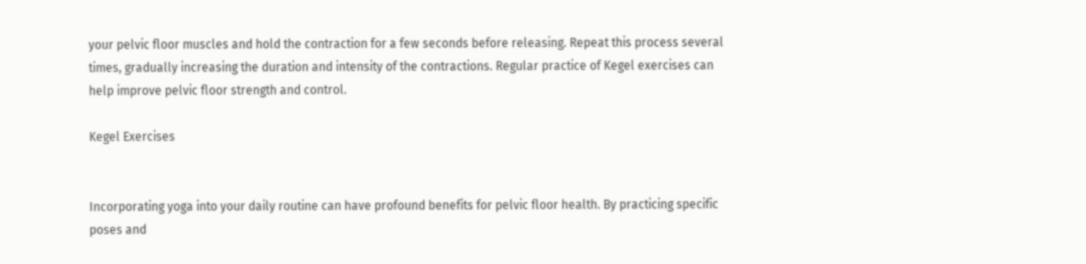your pelvic floor muscles and hold the contraction for a few seconds before releasing. Repeat this process several times, gradually increasing the duration and intensity of the contractions. Regular practice of Kegel exercises can help improve pelvic floor strength and control.

Kegel Exercises


Incorporating yoga into your daily routine can have profound benefits for pelvic floor health. By practicing specific poses and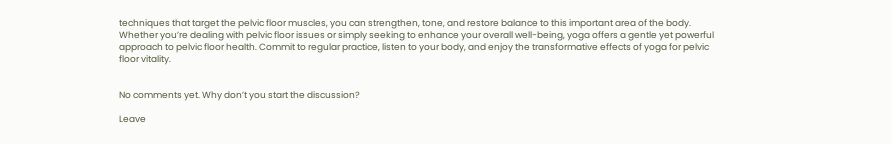techniques that target the pelvic floor muscles, you can strengthen, tone, and restore balance to this important area of the body. Whether you’re dealing with pelvic floor issues or simply seeking to enhance your overall well-being, yoga offers a gentle yet powerful approach to pelvic floor health. Commit to regular practice, listen to your body, and enjoy the transformative effects of yoga for pelvic floor vitality.


No comments yet. Why don’t you start the discussion?

Leave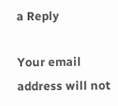a Reply

Your email address will not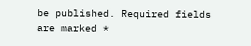be published. Required fields are marked *